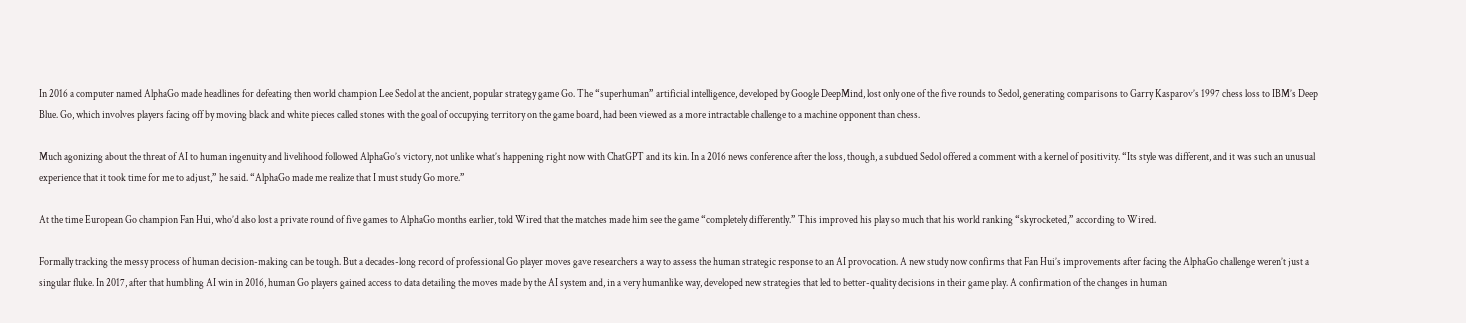In 2016 a computer named AlphaGo made headlines for defeating then world champion Lee Sedol at the ancient, popular strategy game Go. The “superhuman” artificial intelligence, developed by Google DeepMind, lost only one of the five rounds to Sedol, generating comparisons to Garry Kasparov’s 1997 chess loss to IBM’s Deep Blue. Go, which involves players facing off by moving black and white pieces called stones with the goal of occupying territory on the game board, had been viewed as a more intractable challenge to a machine opponent than chess.

Much agonizing about the threat of AI to human ingenuity and livelihood followed AlphaGo’s victory, not unlike what’s happening right now with ChatGPT and its kin. In a 2016 news conference after the loss, though, a subdued Sedol offered a comment with a kernel of positivity. “Its style was different, and it was such an unusual experience that it took time for me to adjust,” he said. “AlphaGo made me realize that I must study Go more.”

At the time European Go champion Fan Hui, who’d also lost a private round of five games to AlphaGo months earlier, told Wired that the matches made him see the game “completely differently.” This improved his play so much that his world ranking “skyrocketed,” according to Wired.

Formally tracking the messy process of human decision-making can be tough. But a decades-long record of professional Go player moves gave researchers a way to assess the human strategic response to an AI provocation. A new study now confirms that Fan Hui’s improvements after facing the AlphaGo challenge weren’t just a singular fluke. In 2017, after that humbling AI win in 2016, human Go players gained access to data detailing the moves made by the AI system and, in a very humanlike way, developed new strategies that led to better-quality decisions in their game play. A confirmation of the changes in human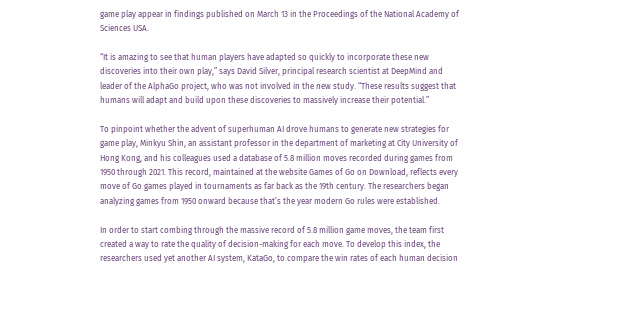game play appear in findings published on March 13 in the Proceedings of the National Academy of Sciences USA.

“It is amazing to see that human players have adapted so quickly to incorporate these new discoveries into their own play,” says David Silver, principal research scientist at DeepMind and leader of the AlphaGo project, who was not involved in the new study. “These results suggest that humans will adapt and build upon these discoveries to massively increase their potential.”

To pinpoint whether the advent of superhuman AI drove humans to generate new strategies for game play, Minkyu Shin, an assistant professor in the department of marketing at City University of Hong Kong, and his colleagues used a database of 5.8 million moves recorded during games from 1950 through 2021. This record, maintained at the website Games of Go on Download, reflects every move of Go games played in tournaments as far back as the 19th century. The researchers began analyzing games from 1950 onward because that’s the year modern Go rules were established.

In order to start combing through the massive record of 5.8 million game moves, the team first created a way to rate the quality of decision-making for each move. To develop this index, the researchers used yet another AI system, KataGo, to compare the win rates of each human decision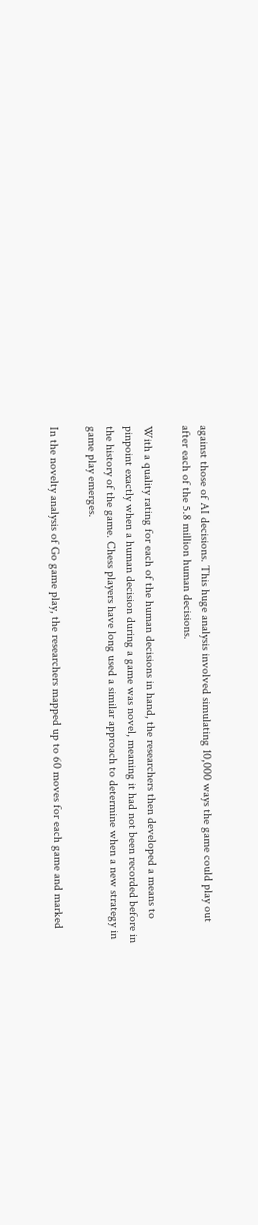against those of AI decisions. This huge analysis involved simulating 10,000 ways the game could play out after each of the 5.8 million human decisions.

With a quality rating for each of the human decisions in hand, the researchers then developed a means to pinpoint exactly when a human decision during a game was novel, meaning it had not been recorded before in the history of the game. Chess players have long used a similar approach to determine when a new strategy in game play emerges.

In the novelty analysis of Go game play, the researchers mapped up to 60 moves for each game and marked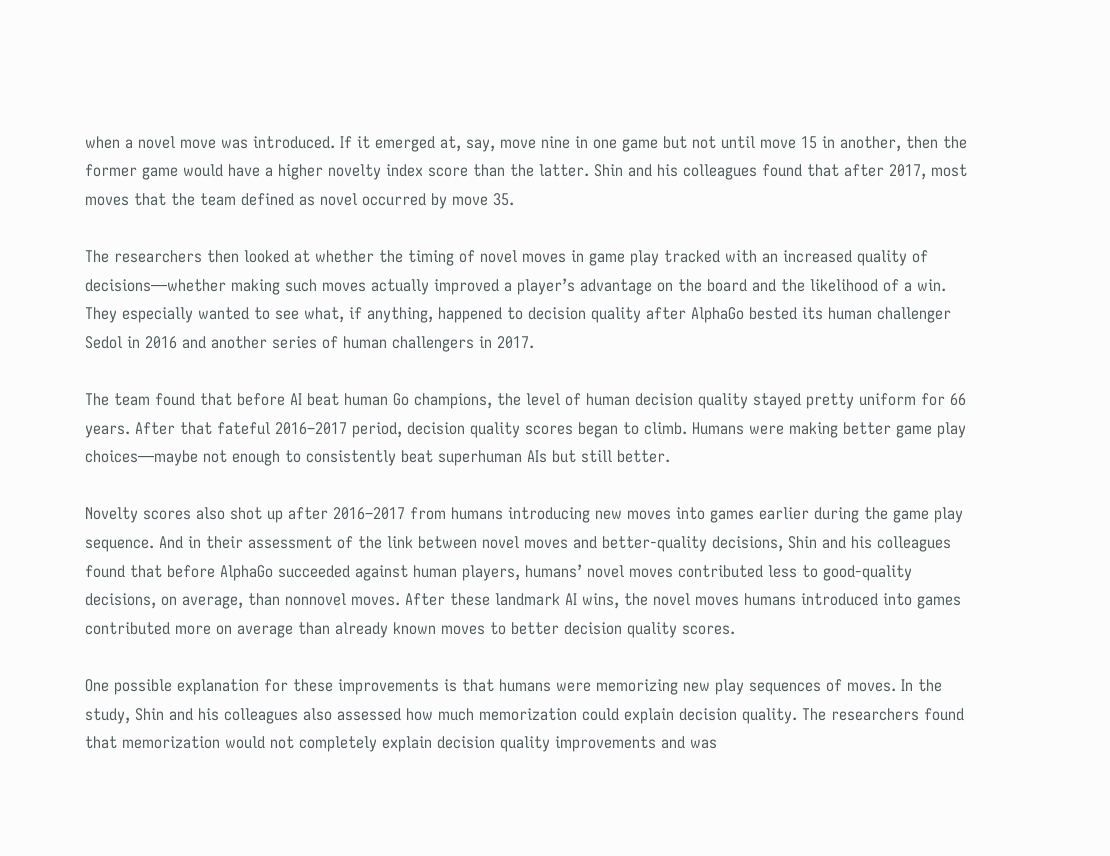when a novel move was introduced. If it emerged at, say, move nine in one game but not until move 15 in another, then the former game would have a higher novelty index score than the latter. Shin and his colleagues found that after 2017, most moves that the team defined as novel occurred by move 35.

The researchers then looked at whether the timing of novel moves in game play tracked with an increased quality of decisions—whether making such moves actually improved a player’s advantage on the board and the likelihood of a win. They especially wanted to see what, if anything, happened to decision quality after AlphaGo bested its human challenger Sedol in 2016 and another series of human challengers in 2017.

The team found that before AI beat human Go champions, the level of human decision quality stayed pretty uniform for 66 years. After that fateful 2016–2017 period, decision quality scores began to climb. Humans were making better game play choices—maybe not enough to consistently beat superhuman AIs but still better.

Novelty scores also shot up after 2016–2017 from humans introducing new moves into games earlier during the game play sequence. And in their assessment of the link between novel moves and better-quality decisions, Shin and his colleagues found that before AlphaGo succeeded against human players, humans’ novel moves contributed less to good-quality decisions, on average, than nonnovel moves. After these landmark AI wins, the novel moves humans introduced into games contributed more on average than already known moves to better decision quality scores.

One possible explanation for these improvements is that humans were memorizing new play sequences of moves. In the study, Shin and his colleagues also assessed how much memorization could explain decision quality. The researchers found that memorization would not completely explain decision quality improvements and was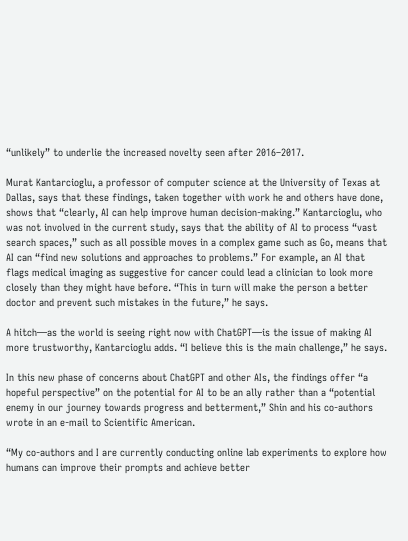“unlikely” to underlie the increased novelty seen after 2016–2017.

Murat Kantarcioglu, a professor of computer science at the University of Texas at Dallas, says that these findings, taken together with work he and others have done, shows that “clearly, AI can help improve human decision-making.” Kantarcioglu, who was not involved in the current study, says that the ability of AI to process “vast search spaces,” such as all possible moves in a complex game such as Go, means that AI can “find new solutions and approaches to problems.” For example, an AI that flags medical imaging as suggestive for cancer could lead a clinician to look more closely than they might have before. “This in turn will make the person a better doctor and prevent such mistakes in the future,” he says.

A hitch—as the world is seeing right now with ChatGPT—is the issue of making AI more trustworthy, Kantarcioglu adds. “I believe this is the main challenge,” he says.

In this new phase of concerns about ChatGPT and other AIs, the findings offer “a hopeful perspective” on the potential for AI to be an ally rather than a “potential enemy in our journey towards progress and betterment,” Shin and his co-authors wrote in an e-mail to Scientific American.

“My co-authors and I are currently conducting online lab experiments to explore how humans can improve their prompts and achieve better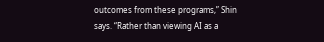outcomes from these programs,” Shin says. “Rather than viewing AI as a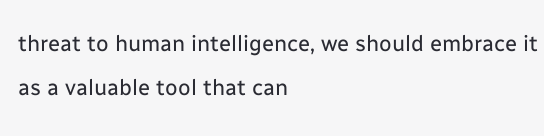threat to human intelligence, we should embrace it as a valuable tool that can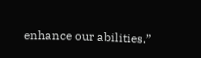enhance our abilities.”